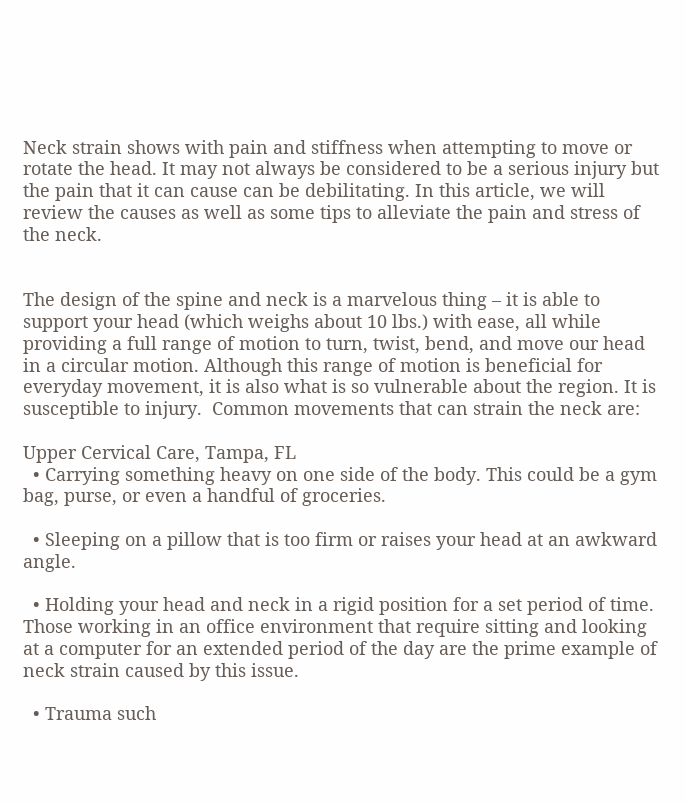Neck strain shows with pain and stiffness when attempting to move or rotate the head. It may not always be considered to be a serious injury but the pain that it can cause can be debilitating. In this article, we will review the causes as well as some tips to alleviate the pain and stress of the neck.


The design of the spine and neck is a marvelous thing – it is able to support your head (which weighs about 10 lbs.) with ease, all while providing a full range of motion to turn, twist, bend, and move our head in a circular motion. Although this range of motion is beneficial for everyday movement, it is also what is so vulnerable about the region. It is susceptible to injury.  Common movements that can strain the neck are:

Upper Cervical Care, Tampa, FL
  • Carrying something heavy on one side of the body. This could be a gym bag, purse, or even a handful of groceries.

  • Sleeping on a pillow that is too firm or raises your head at an awkward angle.

  • Holding your head and neck in a rigid position for a set period of time. Those working in an office environment that require sitting and looking at a computer for an extended period of the day are the prime example of neck strain caused by this issue.

  • Trauma such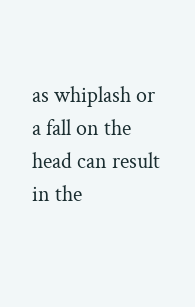as whiplash or a fall on the head can result in the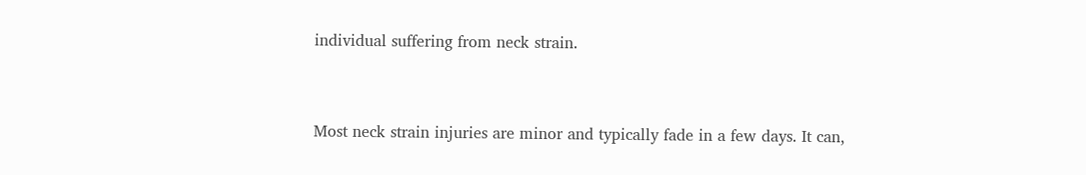individual suffering from neck strain.



Most neck strain injuries are minor and typically fade in a few days. It can,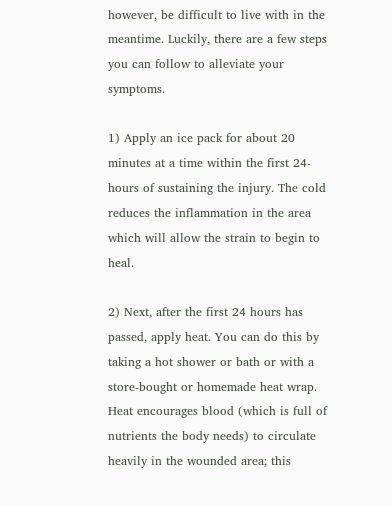however, be difficult to live with in the meantime. Luckily, there are a few steps you can follow to alleviate your symptoms.

1) Apply an ice pack for about 20 minutes at a time within the first 24-hours of sustaining the injury. The cold reduces the inflammation in the area which will allow the strain to begin to heal.

2) Next, after the first 24 hours has passed, apply heat. You can do this by taking a hot shower or bath or with a store-bought or homemade heat wrap. Heat encourages blood (which is full of nutrients the body needs) to circulate heavily in the wounded area; this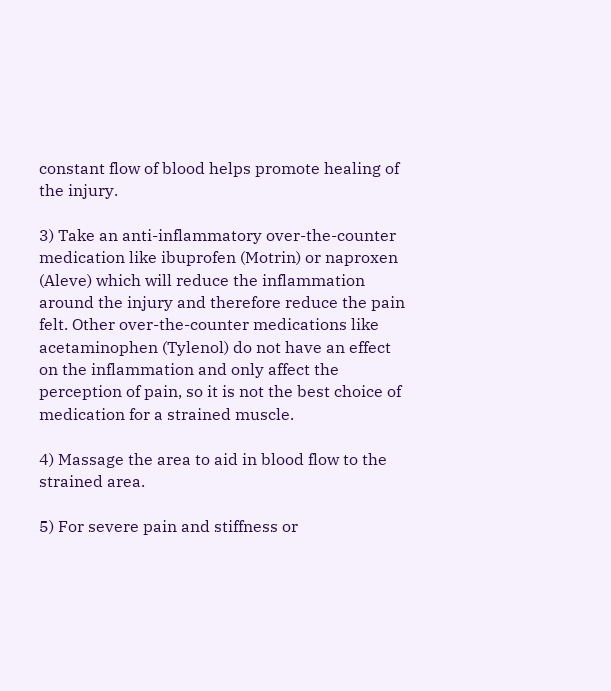constant flow of blood helps promote healing of the injury.

3) Take an anti-inflammatory over-the-counter medication like ibuprofen (Motrin) or naproxen (Aleve) which will reduce the inflammation around the injury and therefore reduce the pain felt. Other over-the-counter medications like acetaminophen (Tylenol) do not have an effect on the inflammation and only affect the perception of pain, so it is not the best choice of medication for a strained muscle.

4) Massage the area to aid in blood flow to the strained area.

5) For severe pain and stiffness or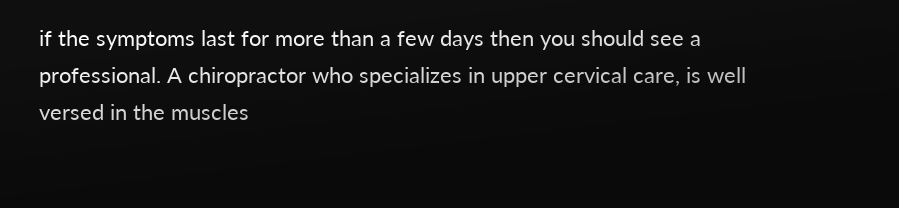if the symptoms last for more than a few days then you should see a professional. A chiropractor who specializes in upper cervical care, is well versed in the muscles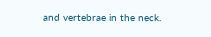and vertebrae in the neck.